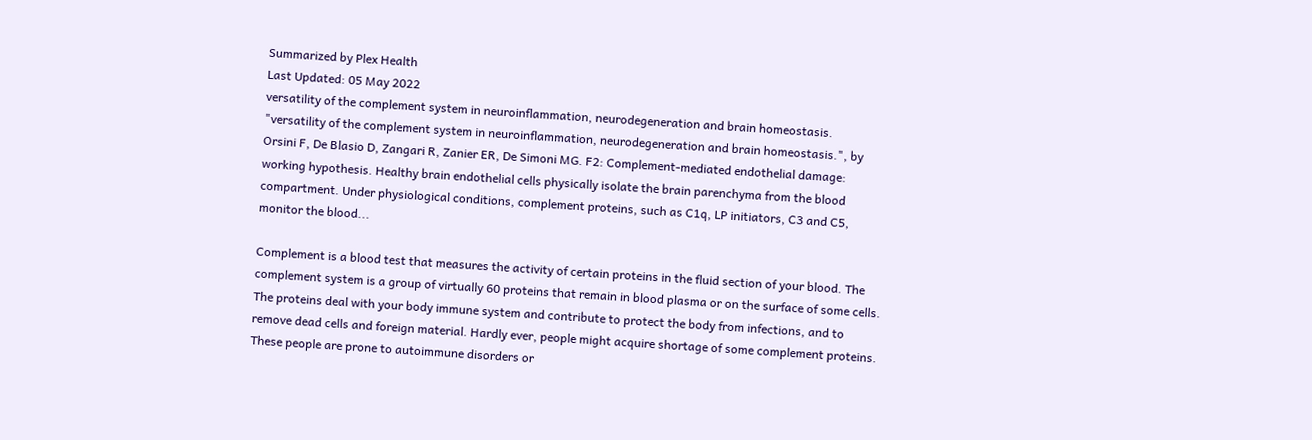Summarized by Plex Health
Last Updated: 05 May 2022
versatility of the complement system in neuroinflammation, neurodegeneration and brain homeostasis. "versatility of the complement system in neuroinflammation, neurodegeneration and brain homeostasis.", by Orsini F, De Blasio D, Zangari R, Zanier ER, De Simoni MG. F2: Complement-mediated endothelial damage: working hypothesis. Healthy brain endothelial cells physically isolate the brain parenchyma from the blood compartment. Under physiological conditions, complement proteins, such as C1q, LP initiators, C3 and C5, monitor the blood...

Complement is a blood test that measures the activity of certain proteins in the fluid section of your blood. The complement system is a group of virtually 60 proteins that remain in blood plasma or on the surface of some cells. The proteins deal with your body immune system and contribute to protect the body from infections, and to remove dead cells and foreign material. Hardly ever, people might acquire shortage of some complement proteins. These people are prone to autoimmune disorders or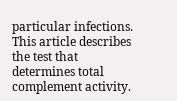particular infections. This article describes the test that determines total complement activity.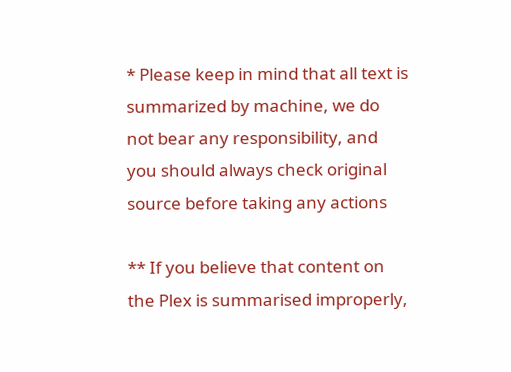* Please keep in mind that all text is summarized by machine, we do not bear any responsibility, and you should always check original source before taking any actions

** If you believe that content on the Plex is summarised improperly,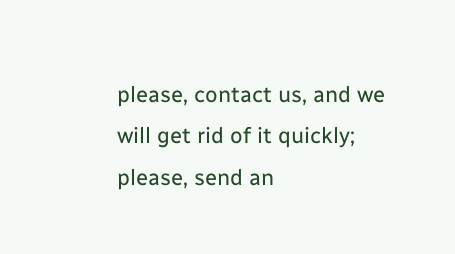please, contact us, and we will get rid of it quickly; please, send an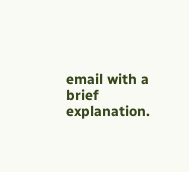email with a brief explanation.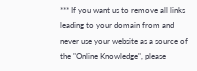*** If you want us to remove all links leading to your domain from and never use your website as a source of the "Online Knowledge", please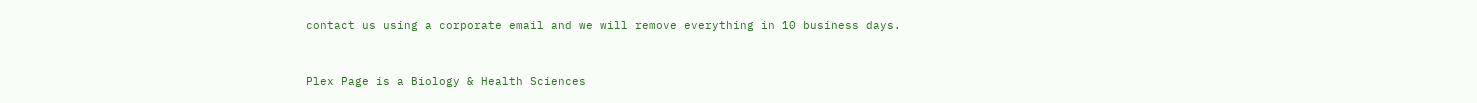contact us using a corporate email and we will remove everything in 10 business days.


Plex Page is a Biology & Health Sciences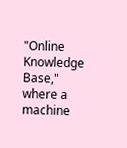"Online Knowledge Base," where a machine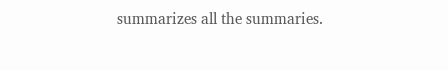summarizes all the summaries.